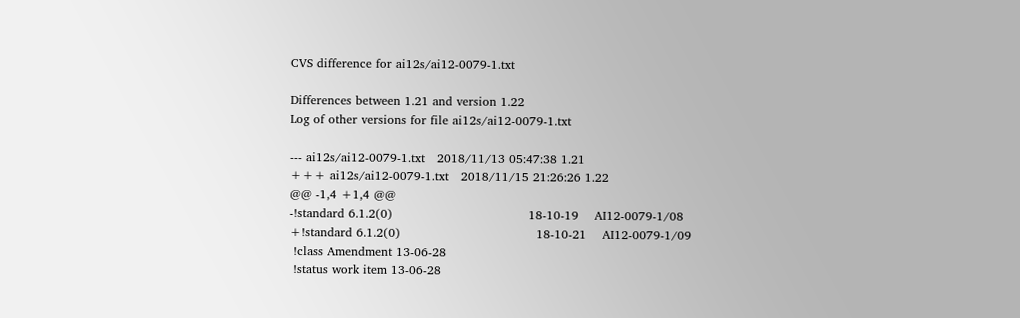CVS difference for ai12s/ai12-0079-1.txt

Differences between 1.21 and version 1.22
Log of other versions for file ai12s/ai12-0079-1.txt

--- ai12s/ai12-0079-1.txt   2018/11/13 05:47:38 1.21
+++ ai12s/ai12-0079-1.txt   2018/11/15 21:26:26 1.22
@@ -1,4 +1,4 @@
-!standard 6.1.2(0)                                  18-10-19    AI12-0079-1/08
+!standard 6.1.2(0)                                  18-10-21    AI12-0079-1/09
 !class Amendment 13-06-28
 !status work item 13-06-28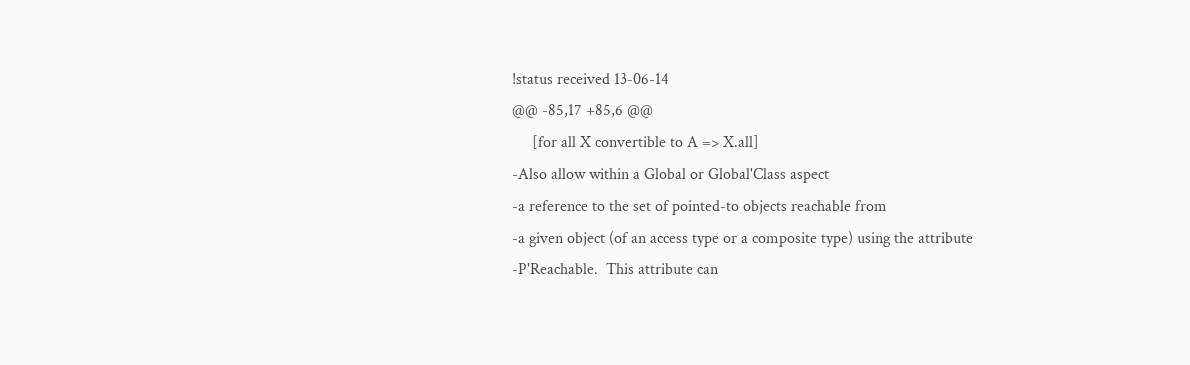!status received 13-06-14
@@ -85,17 +85,6 @@
     [for all X convertible to A => X.all]
-Also allow within a Global or Global'Class aspect
-a reference to the set of pointed-to objects reachable from
-a given object (of an access type or a composite type) using the attribute
-P'Reachable.  This attribute can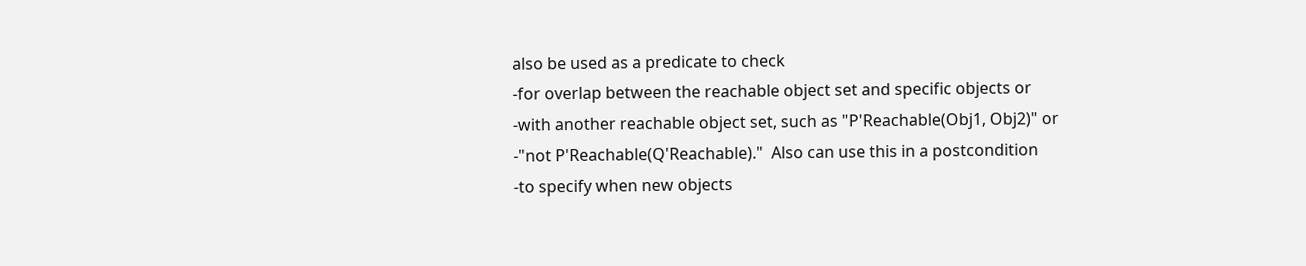also be used as a predicate to check
-for overlap between the reachable object set and specific objects or
-with another reachable object set, such as "P'Reachable(Obj1, Obj2)" or
-"not P'Reachable(Q'Reachable)."  Also can use this in a postcondition
-to specify when new objects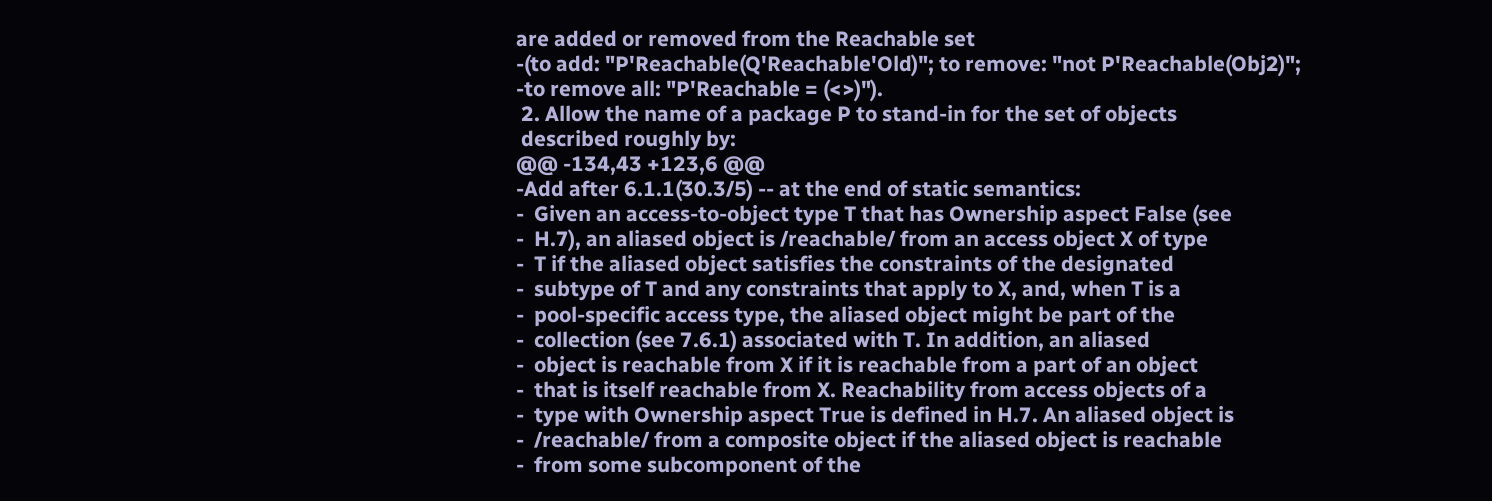are added or removed from the Reachable set
-(to add: "P'Reachable(Q'Reachable'Old)"; to remove: "not P'Reachable(Obj2)";
-to remove all: "P'Reachable = (<>)").
 2. Allow the name of a package P to stand-in for the set of objects
 described roughly by:
@@ -134,43 +123,6 @@
-Add after 6.1.1(30.3/5) -- at the end of static semantics:
-  Given an access-to-object type T that has Ownership aspect False (see
-  H.7), an aliased object is /reachable/ from an access object X of type
-  T if the aliased object satisfies the constraints of the designated
-  subtype of T and any constraints that apply to X, and, when T is a
-  pool-specific access type, the aliased object might be part of the
-  collection (see 7.6.1) associated with T. In addition, an aliased
-  object is reachable from X if it is reachable from a part of an object
-  that is itself reachable from X. Reachability from access objects of a
-  type with Ownership aspect True is defined in H.7. An aliased object is
-  /reachable/ from a composite object if the aliased object is reachable
-  from some subcomponent of the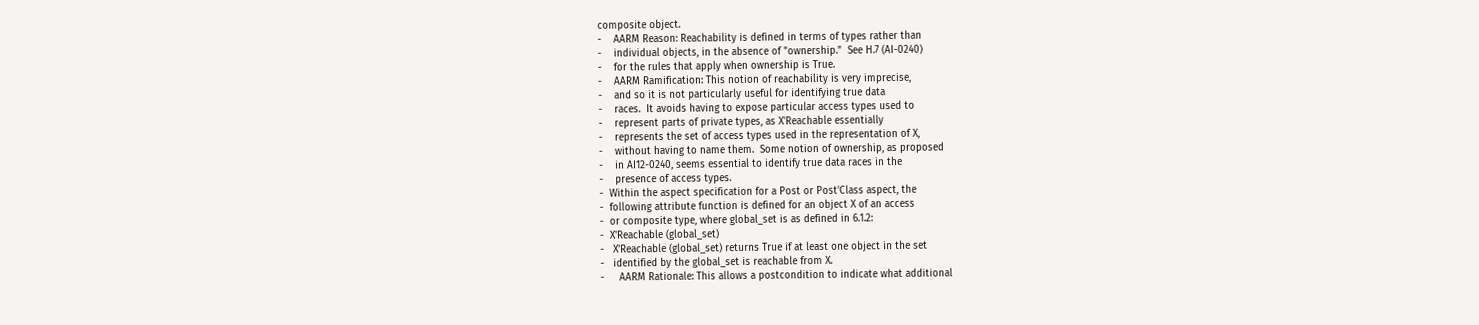composite object.
-    AARM Reason: Reachability is defined in terms of types rather than
-    individual objects, in the absence of "ownership."  See H.7 (AI-0240)
-    for the rules that apply when ownership is True.
-    AARM Ramification: This notion of reachability is very imprecise,
-    and so it is not particularly useful for identifying true data
-    races.  It avoids having to expose particular access types used to
-    represent parts of private types, as X'Reachable essentially
-    represents the set of access types used in the representation of X,
-    without having to name them.  Some notion of ownership, as proposed
-    in AI12-0240, seems essential to identify true data races in the
-    presence of access types.
-  Within the aspect specification for a Post or Post'Class aspect, the
-  following attribute function is defined for an object X of an access
-  or composite type, where global_set is as defined in 6.1.2:
-  X'Reachable (global_set)
-   X'Reachable (global_set) returns True if at least one object in the set
-   identified by the global_set is reachable from X.
-     AARM Rationale: This allows a postcondition to indicate what additional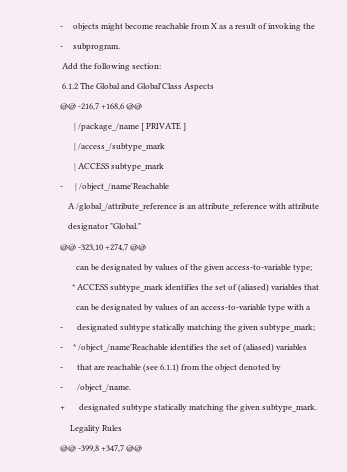-     objects might become reachable from X as a result of invoking the
-     subprogram.
 Add the following section:
 6.1.2 The Global and Global'Class Aspects
@@ -216,7 +168,6 @@
       | /package_/name [ PRIVATE ]
       | /access_/subtype_mark
       | ACCESS subtype_mark
-      | /object_/name'Reachable
    A /global_/attribute_reference is an attribute_reference with attribute
    designator "Global."
@@ -323,10 +274,7 @@
        can be designated by values of the given access-to-variable type;
      * ACCESS subtype_mark identifies the set of (aliased) variables that
        can be designated by values of an access-to-variable type with a
-       designated subtype statically matching the given subtype_mark;
-     * /object_/name'Reachable identifies the set of (aliased) variables
-       that are reachable (see 6.1.1) from the object denoted by
-       /object_/name.
+       designated subtype statically matching the given subtype_mark.
     Legality Rules
@@ -399,8 +347,7 @@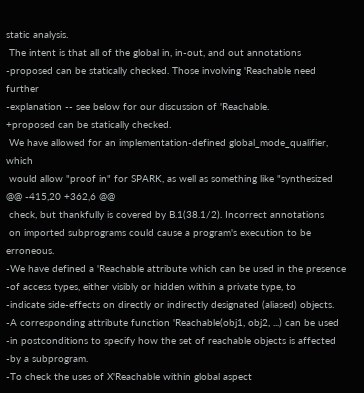static analysis.
 The intent is that all of the global in, in-out, and out annotations
-proposed can be statically checked. Those involving 'Reachable need further
-explanation -- see below for our discussion of 'Reachable.
+proposed can be statically checked.
 We have allowed for an implementation-defined global_mode_qualifier, which
 would allow "proof in" for SPARK, as well as something like "synthesized
@@ -415,20 +362,6 @@
 check, but thankfully is covered by B.1(38.1/2). Incorrect annotations
 on imported subprograms could cause a program's execution to be erroneous.
-We have defined a 'Reachable attribute which can be used in the presence
-of access types, either visibly or hidden within a private type, to
-indicate side-effects on directly or indirectly designated (aliased) objects.
-A corresponding attribute function 'Reachable(obj1, obj2, ...) can be used
-in postconditions to specify how the set of reachable objects is affected
-by a subprogram.
-To check the uses of X'Reachable within global aspect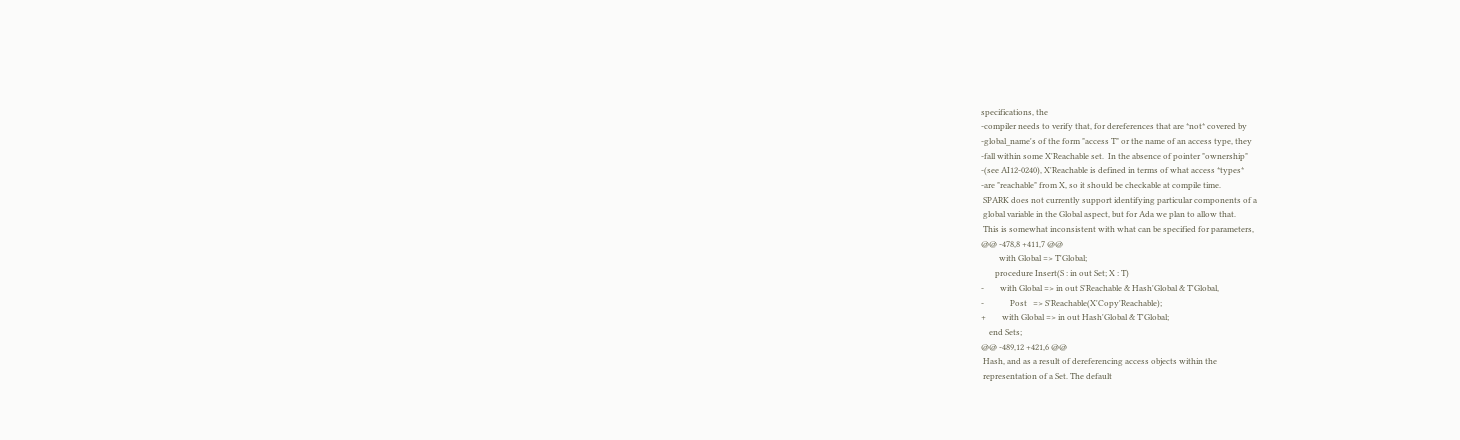specifications, the
-compiler needs to verify that, for dereferences that are *not* covered by
-global_name's of the form "access T" or the name of an access type, they
-fall within some X'Reachable set.  In the absence of pointer "ownership"
-(see AI12-0240), X'Reachable is defined in terms of what access *types*
-are "reachable" from X, so it should be checkable at compile time.
 SPARK does not currently support identifying particular components of a
 global variable in the Global aspect, but for Ada we plan to allow that.
 This is somewhat inconsistent with what can be specified for parameters,
@@ -478,8 +411,7 @@
         with Global => T'Global;
       procedure Insert(S : in out Set; X : T)
-        with Global => in out S'Reachable & Hash'Global & T'Global,
-             Post   => S'Reachable(X'Copy'Reachable);
+        with Global => in out Hash'Global & T'Global;
    end Sets;
@@ -489,12 +421,6 @@
 Hash, and as a result of dereferencing access objects within the
 representation of a Set. The default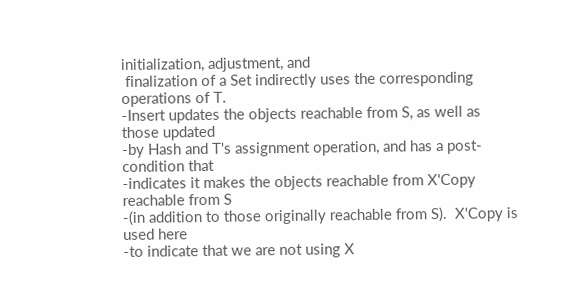initialization, adjustment, and
 finalization of a Set indirectly uses the corresponding operations of T.
-Insert updates the objects reachable from S, as well as those updated
-by Hash and T's assignment operation, and has a post-condition that
-indicates it makes the objects reachable from X'Copy reachable from S
-(in addition to those originally reachable from S).  X'Copy is used here
-to indicate that we are not using X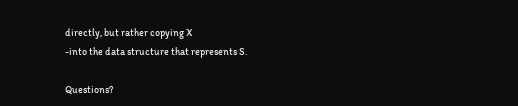directly, but rather copying X
-into the data structure that represents S.

Questions?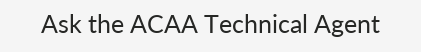Ask the ACAA Technical Agent